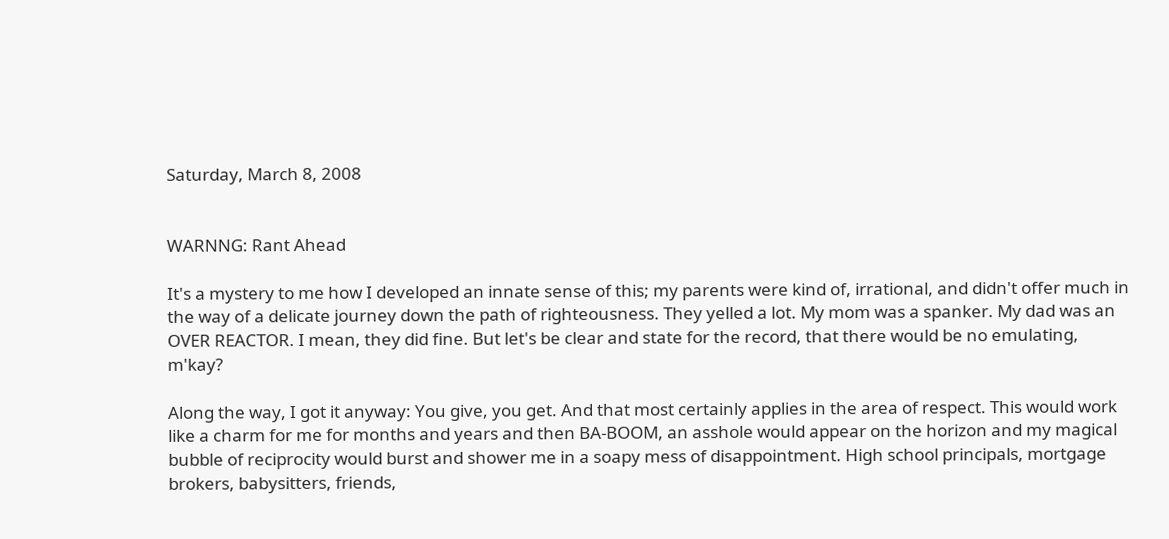Saturday, March 8, 2008


WARNNG: Rant Ahead

It's a mystery to me how I developed an innate sense of this; my parents were kind of, irrational, and didn't offer much in the way of a delicate journey down the path of righteousness. They yelled a lot. My mom was a spanker. My dad was an OVER REACTOR. I mean, they did fine. But let's be clear and state for the record, that there would be no emulating, m'kay?

Along the way, I got it anyway: You give, you get. And that most certainly applies in the area of respect. This would work like a charm for me for months and years and then BA-BOOM, an asshole would appear on the horizon and my magical bubble of reciprocity would burst and shower me in a soapy mess of disappointment. High school principals, mortgage brokers, babysitters, friends,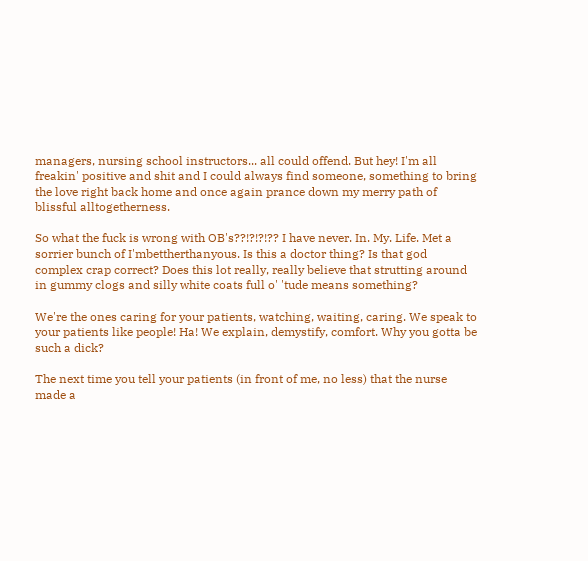managers, nursing school instructors... all could offend. But hey! I'm all freakin' positive and shit and I could always find someone, something to bring the love right back home and once again prance down my merry path of blissful alltogetherness.

So what the fuck is wrong with OB's??!?!?!?? I have never. In. My. Life. Met a sorrier bunch of I'mbettherthanyous. Is this a doctor thing? Is that god complex crap correct? Does this lot really, really believe that strutting around in gummy clogs and silly white coats full o' 'tude means something?

We're the ones caring for your patients, watching, waiting, caring. We speak to your patients like people! Ha! We explain, demystify, comfort. Why you gotta be such a dick?

The next time you tell your patients (in front of me, no less) that the nurse made a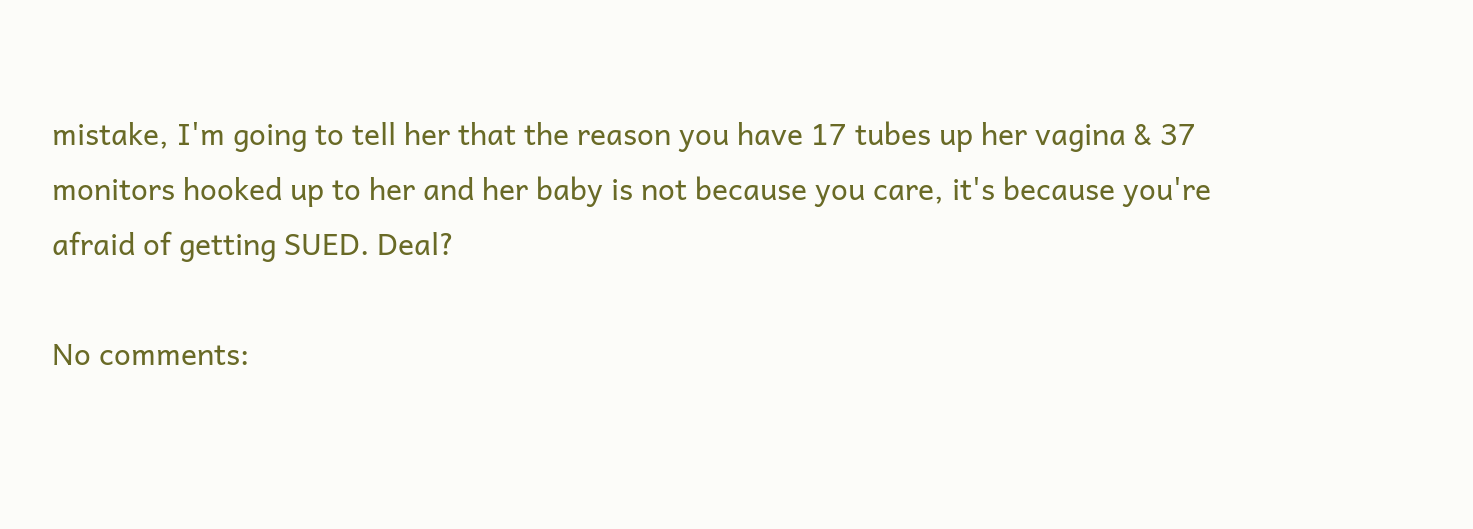mistake, I'm going to tell her that the reason you have 17 tubes up her vagina & 37 monitors hooked up to her and her baby is not because you care, it's because you're afraid of getting SUED. Deal?

No comments: